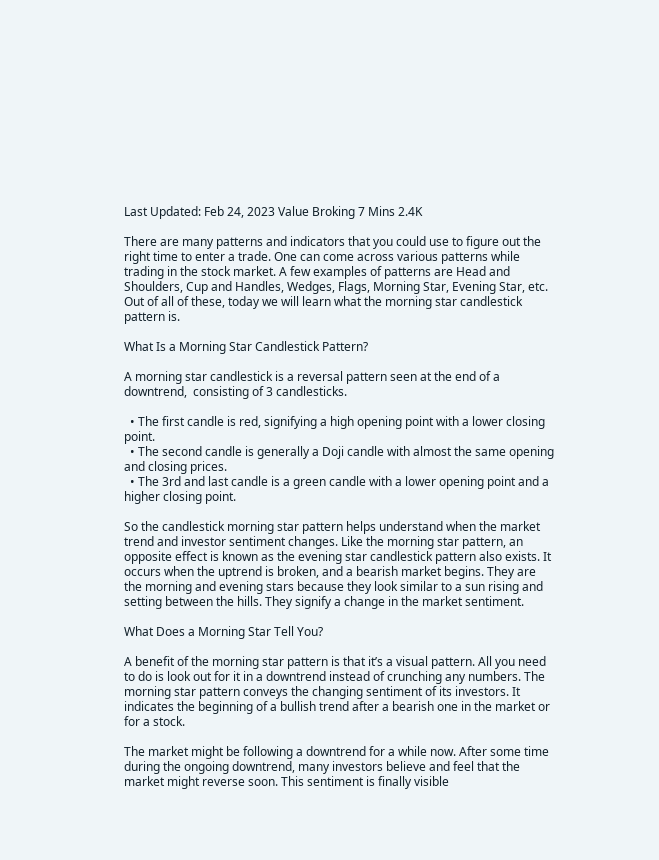Last Updated: Feb 24, 2023 Value Broking 7 Mins 2.4K

There are many patterns and indicators that you could use to figure out the right time to enter a trade. One can come across various patterns while trading in the stock market. A few examples of patterns are Head and Shoulders, Cup and Handles, Wedges, Flags, Morning Star, Evening Star, etc. Out of all of these, today we will learn what the morning star candlestick pattern is.

What Is a Morning Star Candlestick Pattern?

A morning star candlestick is a reversal pattern seen at the end of a downtrend,  consisting of 3 candlesticks.

  • The first candle is red, signifying a high opening point with a lower closing point.
  • The second candle is generally a Doji candle with almost the same opening and closing prices.
  • The 3rd and last candle is a green candle with a lower opening point and a higher closing point.

So the candlestick morning star pattern helps understand when the market trend and investor sentiment changes. Like the morning star pattern, an opposite effect is known as the evening star candlestick pattern also exists. It occurs when the uptrend is broken, and a bearish market begins. They are the morning and evening stars because they look similar to a sun rising and setting between the hills. They signify a change in the market sentiment.

What Does a Morning Star Tell You?

A benefit of the morning star pattern is that it’s a visual pattern. All you need to do is look out for it in a downtrend instead of crunching any numbers. The morning star pattern conveys the changing sentiment of its investors. It indicates the beginning of a bullish trend after a bearish one in the market or for a stock.

The market might be following a downtrend for a while now. After some time during the ongoing downtrend, many investors believe and feel that the market might reverse soon. This sentiment is finally visible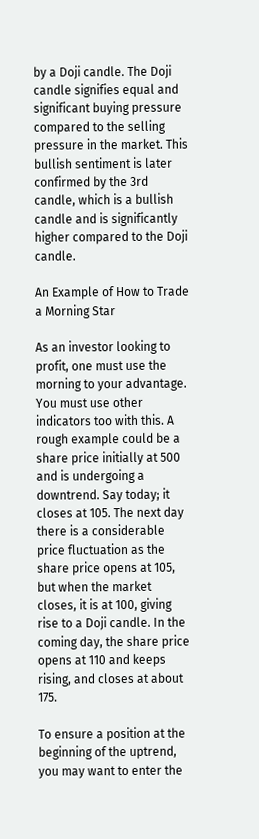by a Doji candle. The Doji candle signifies equal and significant buying pressure compared to the selling pressure in the market. This bullish sentiment is later confirmed by the 3rd candle, which is a bullish candle and is significantly higher compared to the Doji candle.

An Example of How to Trade a Morning Star

As an investor looking to profit, one must use the morning to your advantage. You must use other indicators too with this. A rough example could be a share price initially at 500 and is undergoing a downtrend. Say today; it closes at 105. The next day there is a considerable price fluctuation as the share price opens at 105, but when the market closes, it is at 100, giving rise to a Doji candle. In the coming day, the share price opens at 110 and keeps rising, and closes at about 175.

To ensure a position at the beginning of the uptrend, you may want to enter the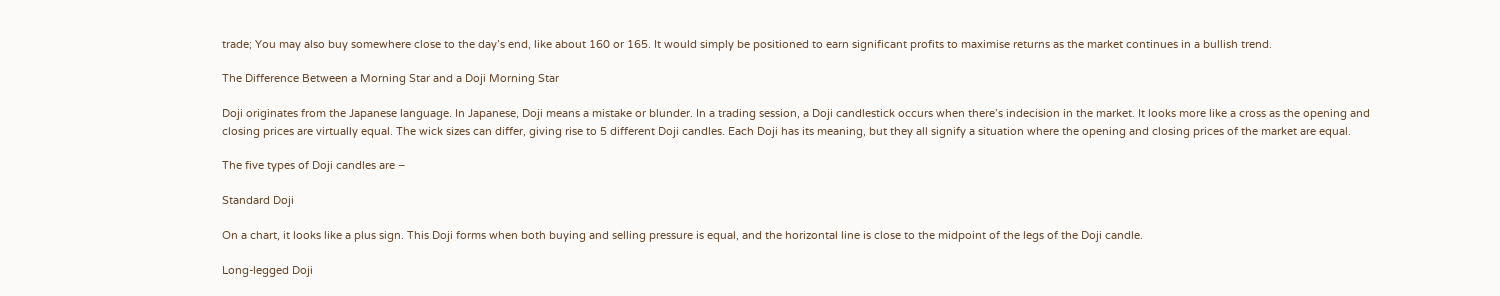trade; You may also buy somewhere close to the day’s end, like about 160 or 165. It would simply be positioned to earn significant profits to maximise returns as the market continues in a bullish trend.

The Difference Between a Morning Star and a Doji Morning Star

Doji originates from the Japanese language. In Japanese, Doji means a mistake or blunder. In a trading session, a Doji candlestick occurs when there’s indecision in the market. It looks more like a cross as the opening and closing prices are virtually equal. The wick sizes can differ, giving rise to 5 different Doji candles. Each Doji has its meaning, but they all signify a situation where the opening and closing prices of the market are equal.

The five types of Doji candles are –

Standard Doji

On a chart, it looks like a plus sign. This Doji forms when both buying and selling pressure is equal, and the horizontal line is close to the midpoint of the legs of the Doji candle.

Long-legged Doji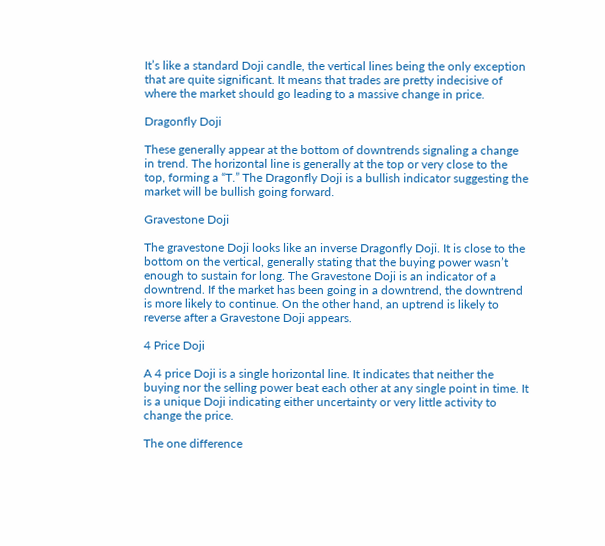It’s like a standard Doji candle, the vertical lines being the only exception that are quite significant. It means that trades are pretty indecisive of where the market should go leading to a massive change in price.

Dragonfly Doji

These generally appear at the bottom of downtrends signaling a change in trend. The horizontal line is generally at the top or very close to the top, forming a “T.” The Dragonfly Doji is a bullish indicator suggesting the market will be bullish going forward.

Gravestone Doji

The gravestone Doji looks like an inverse Dragonfly Doji. It is close to the bottom on the vertical, generally stating that the buying power wasn’t enough to sustain for long. The Gravestone Doji is an indicator of a downtrend. If the market has been going in a downtrend, the downtrend is more likely to continue. On the other hand, an uptrend is likely to reverse after a Gravestone Doji appears.

4 Price Doji

A 4 price Doji is a single horizontal line. It indicates that neither the buying nor the selling power beat each other at any single point in time. It is a unique Doji indicating either uncertainty or very little activity to change the price.

The one difference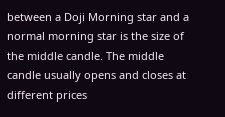between a Doji Morning star and a normal morning star is the size of the middle candle. The middle candle usually opens and closes at different prices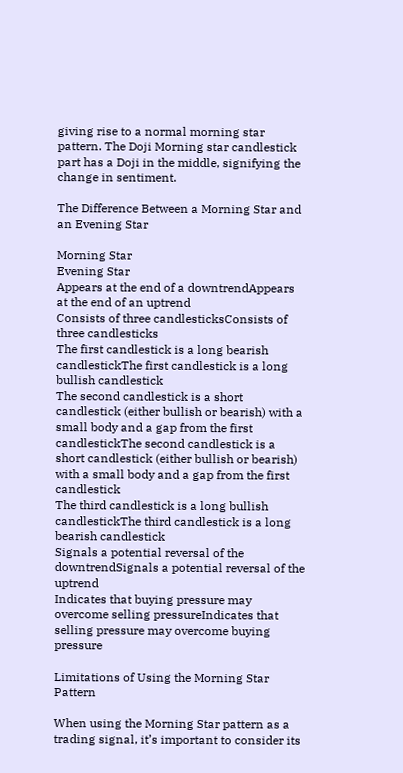giving rise to a normal morning star pattern. The Doji Morning star candlestick part has a Doji in the middle, signifying the change in sentiment.

The Difference Between a Morning Star and an Evening Star

Morning Star
Evening Star
Appears at the end of a downtrendAppears at the end of an uptrend
Consists of three candlesticksConsists of three candlesticks
The first candlestick is a long bearish candlestickThe first candlestick is a long bullish candlestick
The second candlestick is a short candlestick (either bullish or bearish) with a small body and a gap from the first candlestickThe second candlestick is a short candlestick (either bullish or bearish) with a small body and a gap from the first candlestick
The third candlestick is a long bullish candlestickThe third candlestick is a long bearish candlestick
Signals a potential reversal of the downtrendSignals a potential reversal of the uptrend
Indicates that buying pressure may overcome selling pressureIndicates that selling pressure may overcome buying pressure

Limitations of Using the Morning Star Pattern

When using the Morning Star pattern as a trading signal, it’s important to consider its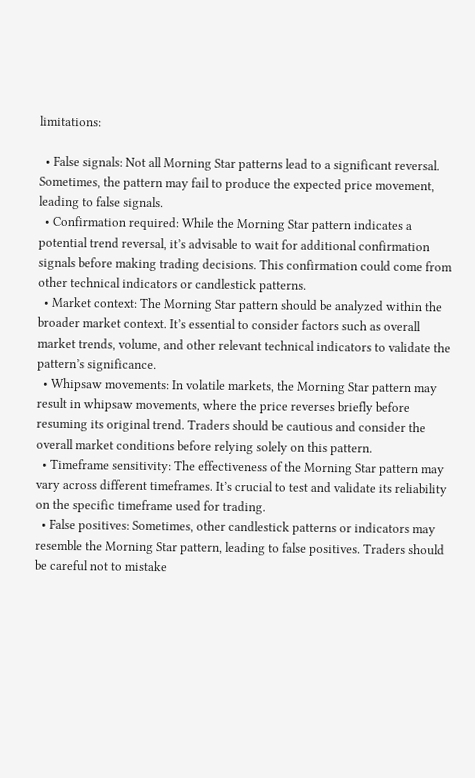limitations:

  • False signals: Not all Morning Star patterns lead to a significant reversal. Sometimes, the pattern may fail to produce the expected price movement, leading to false signals.
  • Confirmation required: While the Morning Star pattern indicates a potential trend reversal, it’s advisable to wait for additional confirmation signals before making trading decisions. This confirmation could come from other technical indicators or candlestick patterns.
  • Market context: The Morning Star pattern should be analyzed within the broader market context. It’s essential to consider factors such as overall market trends, volume, and other relevant technical indicators to validate the pattern’s significance.
  • Whipsaw movements: In volatile markets, the Morning Star pattern may result in whipsaw movements, where the price reverses briefly before resuming its original trend. Traders should be cautious and consider the overall market conditions before relying solely on this pattern.
  • Timeframe sensitivity: The effectiveness of the Morning Star pattern may vary across different timeframes. It’s crucial to test and validate its reliability on the specific timeframe used for trading.
  • False positives: Sometimes, other candlestick patterns or indicators may resemble the Morning Star pattern, leading to false positives. Traders should be careful not to mistake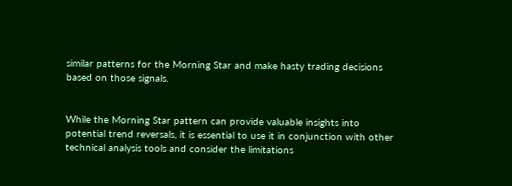similar patterns for the Morning Star and make hasty trading decisions based on those signals.


While the Morning Star pattern can provide valuable insights into potential trend reversals, it is essential to use it in conjunction with other technical analysis tools and consider the limitations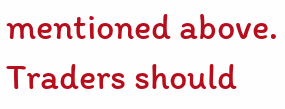mentioned above. Traders should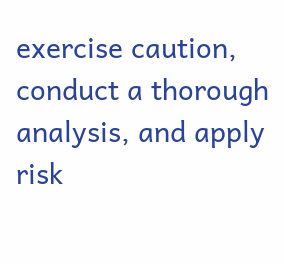exercise caution, conduct a thorough analysis, and apply risk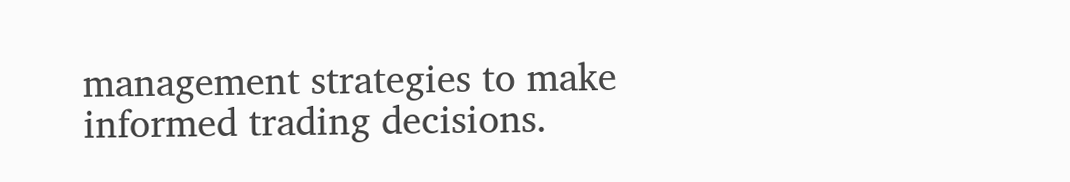management strategies to make informed trading decisions.